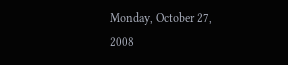Monday, October 27, 2008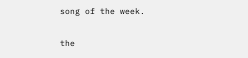song of the week.

the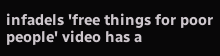infadels 'free things for poor people' video has a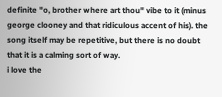definite "o, brother where art thou" vibe to it (minus george clooney and that ridiculous accent of his). the song itself may be repetitive, but there is no doubt that it is a calming sort of way.
i love the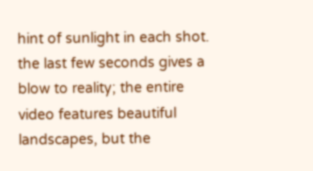hint of sunlight in each shot. the last few seconds gives a blow to reality; the entire video features beautiful landscapes, but the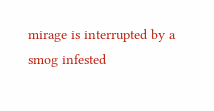mirage is interrupted by a smog infested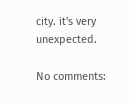city. it's very unexpected.

No comments: